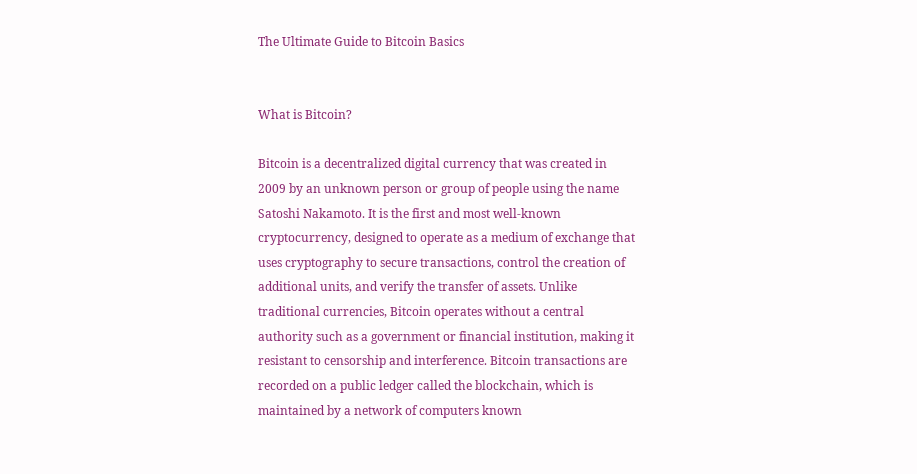The Ultimate Guide to Bitcoin Basics


What is Bitcoin?

Bitcoin is a decentralized digital currency that was created in 2009 by an unknown person or group of people using the name Satoshi Nakamoto. It is the first and most well-known cryptocurrency, designed to operate as a medium of exchange that uses cryptography to secure transactions, control the creation of additional units, and verify the transfer of assets. Unlike traditional currencies, Bitcoin operates without a central authority such as a government or financial institution, making it resistant to censorship and interference. Bitcoin transactions are recorded on a public ledger called the blockchain, which is maintained by a network of computers known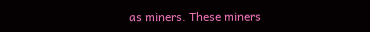as miners. These miners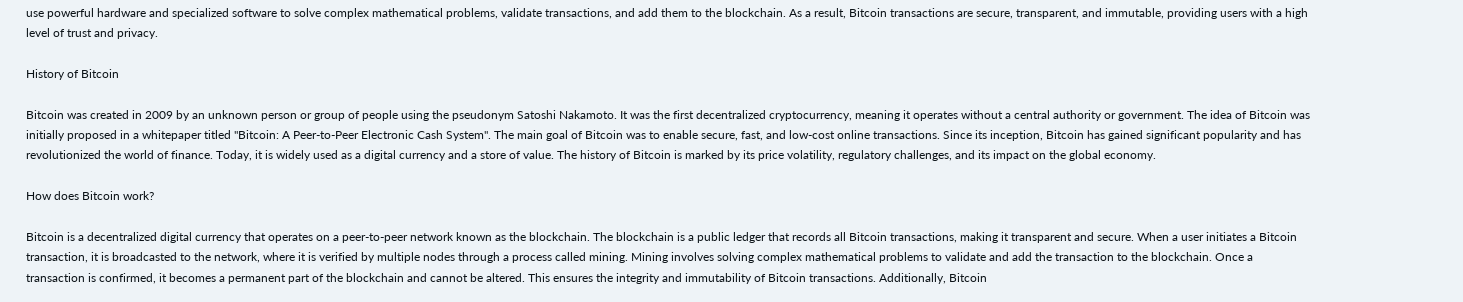use powerful hardware and specialized software to solve complex mathematical problems, validate transactions, and add them to the blockchain. As a result, Bitcoin transactions are secure, transparent, and immutable, providing users with a high level of trust and privacy.

History of Bitcoin

Bitcoin was created in 2009 by an unknown person or group of people using the pseudonym Satoshi Nakamoto. It was the first decentralized cryptocurrency, meaning it operates without a central authority or government. The idea of Bitcoin was initially proposed in a whitepaper titled "Bitcoin: A Peer-to-Peer Electronic Cash System". The main goal of Bitcoin was to enable secure, fast, and low-cost online transactions. Since its inception, Bitcoin has gained significant popularity and has revolutionized the world of finance. Today, it is widely used as a digital currency and a store of value. The history of Bitcoin is marked by its price volatility, regulatory challenges, and its impact on the global economy.

How does Bitcoin work?

Bitcoin is a decentralized digital currency that operates on a peer-to-peer network known as the blockchain. The blockchain is a public ledger that records all Bitcoin transactions, making it transparent and secure. When a user initiates a Bitcoin transaction, it is broadcasted to the network, where it is verified by multiple nodes through a process called mining. Mining involves solving complex mathematical problems to validate and add the transaction to the blockchain. Once a transaction is confirmed, it becomes a permanent part of the blockchain and cannot be altered. This ensures the integrity and immutability of Bitcoin transactions. Additionally, Bitcoin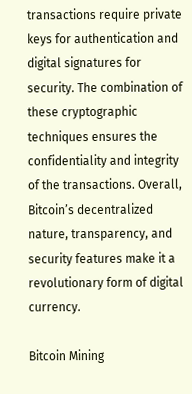transactions require private keys for authentication and digital signatures for security. The combination of these cryptographic techniques ensures the confidentiality and integrity of the transactions. Overall, Bitcoin’s decentralized nature, transparency, and security features make it a revolutionary form of digital currency.

Bitcoin Mining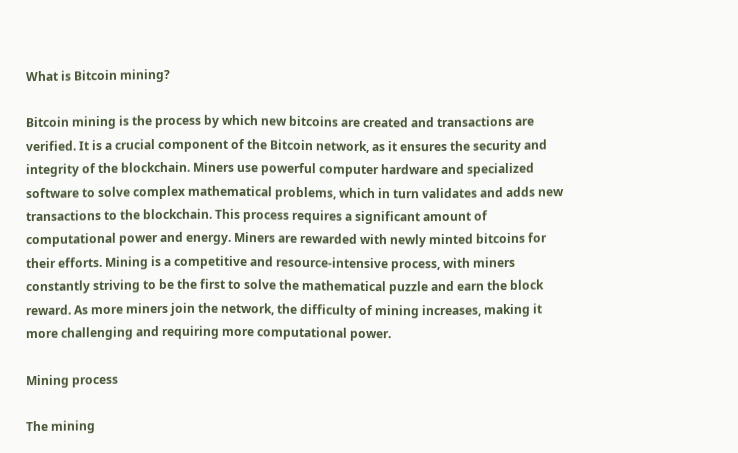What is Bitcoin mining?

Bitcoin mining is the process by which new bitcoins are created and transactions are verified. It is a crucial component of the Bitcoin network, as it ensures the security and integrity of the blockchain. Miners use powerful computer hardware and specialized software to solve complex mathematical problems, which in turn validates and adds new transactions to the blockchain. This process requires a significant amount of computational power and energy. Miners are rewarded with newly minted bitcoins for their efforts. Mining is a competitive and resource-intensive process, with miners constantly striving to be the first to solve the mathematical puzzle and earn the block reward. As more miners join the network, the difficulty of mining increases, making it more challenging and requiring more computational power.

Mining process

The mining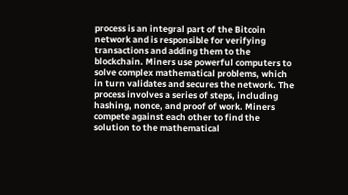process is an integral part of the Bitcoin network and is responsible for verifying transactions and adding them to the blockchain. Miners use powerful computers to solve complex mathematical problems, which in turn validates and secures the network. The process involves a series of steps, including hashing, nonce, and proof of work. Miners compete against each other to find the solution to the mathematical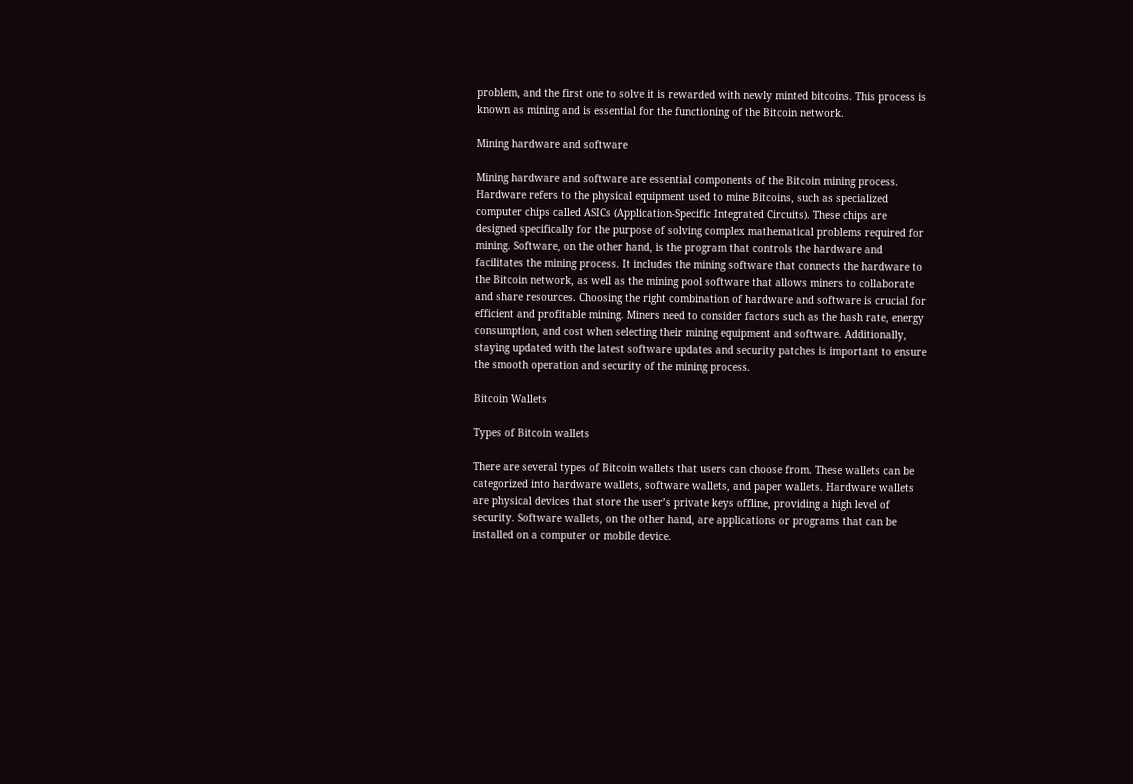problem, and the first one to solve it is rewarded with newly minted bitcoins. This process is known as mining and is essential for the functioning of the Bitcoin network.

Mining hardware and software

Mining hardware and software are essential components of the Bitcoin mining process. Hardware refers to the physical equipment used to mine Bitcoins, such as specialized computer chips called ASICs (Application-Specific Integrated Circuits). These chips are designed specifically for the purpose of solving complex mathematical problems required for mining. Software, on the other hand, is the program that controls the hardware and facilitates the mining process. It includes the mining software that connects the hardware to the Bitcoin network, as well as the mining pool software that allows miners to collaborate and share resources. Choosing the right combination of hardware and software is crucial for efficient and profitable mining. Miners need to consider factors such as the hash rate, energy consumption, and cost when selecting their mining equipment and software. Additionally, staying updated with the latest software updates and security patches is important to ensure the smooth operation and security of the mining process.

Bitcoin Wallets

Types of Bitcoin wallets

There are several types of Bitcoin wallets that users can choose from. These wallets can be categorized into hardware wallets, software wallets, and paper wallets. Hardware wallets are physical devices that store the user’s private keys offline, providing a high level of security. Software wallets, on the other hand, are applications or programs that can be installed on a computer or mobile device.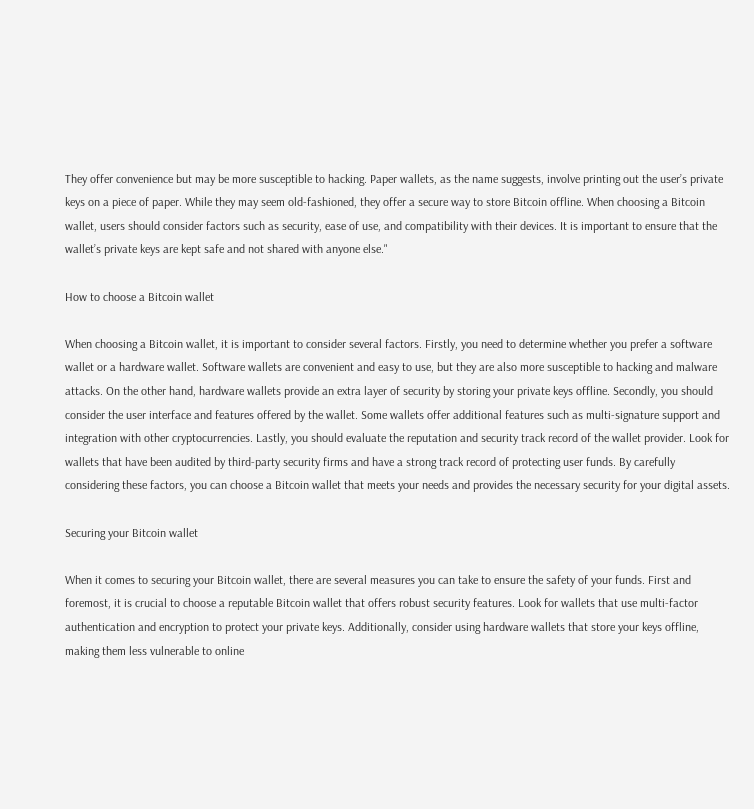They offer convenience but may be more susceptible to hacking. Paper wallets, as the name suggests, involve printing out the user’s private keys on a piece of paper. While they may seem old-fashioned, they offer a secure way to store Bitcoin offline. When choosing a Bitcoin wallet, users should consider factors such as security, ease of use, and compatibility with their devices. It is important to ensure that the wallet’s private keys are kept safe and not shared with anyone else."

How to choose a Bitcoin wallet

When choosing a Bitcoin wallet, it is important to consider several factors. Firstly, you need to determine whether you prefer a software wallet or a hardware wallet. Software wallets are convenient and easy to use, but they are also more susceptible to hacking and malware attacks. On the other hand, hardware wallets provide an extra layer of security by storing your private keys offline. Secondly, you should consider the user interface and features offered by the wallet. Some wallets offer additional features such as multi-signature support and integration with other cryptocurrencies. Lastly, you should evaluate the reputation and security track record of the wallet provider. Look for wallets that have been audited by third-party security firms and have a strong track record of protecting user funds. By carefully considering these factors, you can choose a Bitcoin wallet that meets your needs and provides the necessary security for your digital assets.

Securing your Bitcoin wallet

When it comes to securing your Bitcoin wallet, there are several measures you can take to ensure the safety of your funds. First and foremost, it is crucial to choose a reputable Bitcoin wallet that offers robust security features. Look for wallets that use multi-factor authentication and encryption to protect your private keys. Additionally, consider using hardware wallets that store your keys offline, making them less vulnerable to online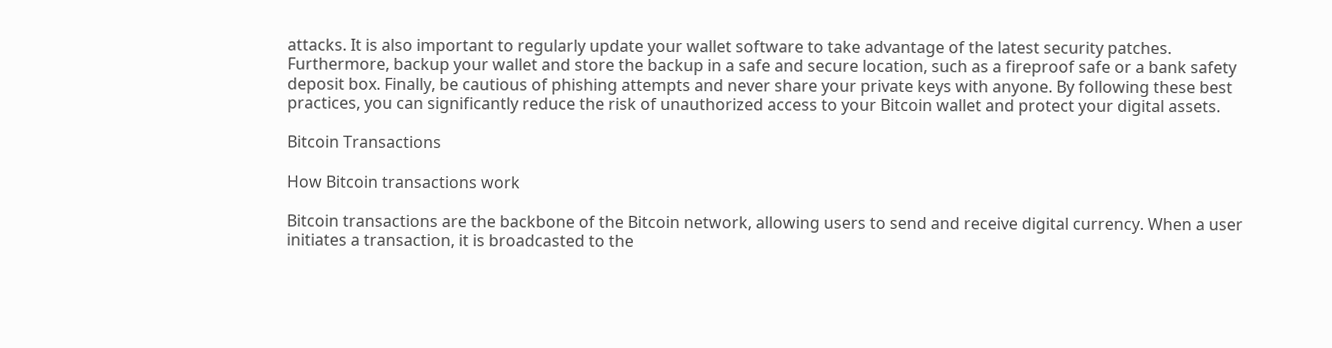attacks. It is also important to regularly update your wallet software to take advantage of the latest security patches. Furthermore, backup your wallet and store the backup in a safe and secure location, such as a fireproof safe or a bank safety deposit box. Finally, be cautious of phishing attempts and never share your private keys with anyone. By following these best practices, you can significantly reduce the risk of unauthorized access to your Bitcoin wallet and protect your digital assets.

Bitcoin Transactions

How Bitcoin transactions work

Bitcoin transactions are the backbone of the Bitcoin network, allowing users to send and receive digital currency. When a user initiates a transaction, it is broadcasted to the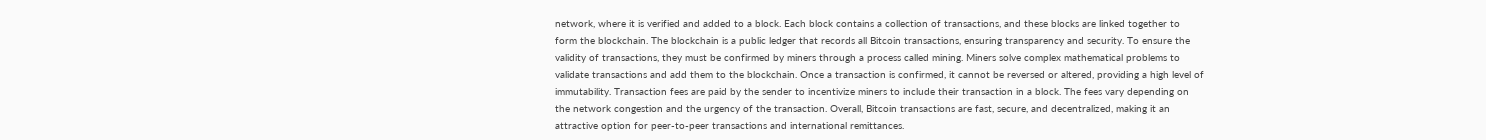network, where it is verified and added to a block. Each block contains a collection of transactions, and these blocks are linked together to form the blockchain. The blockchain is a public ledger that records all Bitcoin transactions, ensuring transparency and security. To ensure the validity of transactions, they must be confirmed by miners through a process called mining. Miners solve complex mathematical problems to validate transactions and add them to the blockchain. Once a transaction is confirmed, it cannot be reversed or altered, providing a high level of immutability. Transaction fees are paid by the sender to incentivize miners to include their transaction in a block. The fees vary depending on the network congestion and the urgency of the transaction. Overall, Bitcoin transactions are fast, secure, and decentralized, making it an attractive option for peer-to-peer transactions and international remittances.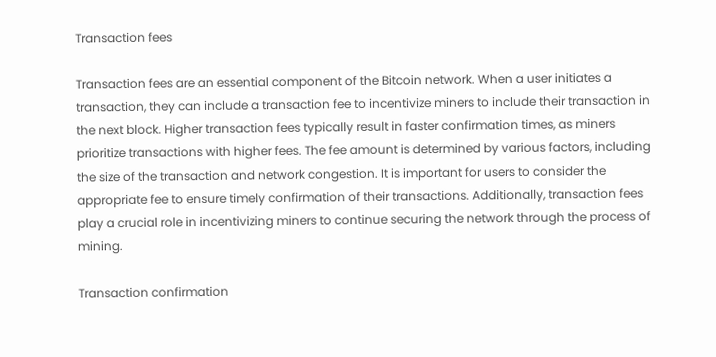Transaction fees

Transaction fees are an essential component of the Bitcoin network. When a user initiates a transaction, they can include a transaction fee to incentivize miners to include their transaction in the next block. Higher transaction fees typically result in faster confirmation times, as miners prioritize transactions with higher fees. The fee amount is determined by various factors, including the size of the transaction and network congestion. It is important for users to consider the appropriate fee to ensure timely confirmation of their transactions. Additionally, transaction fees play a crucial role in incentivizing miners to continue securing the network through the process of mining.

Transaction confirmation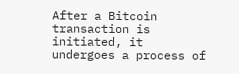After a Bitcoin transaction is initiated, it undergoes a process of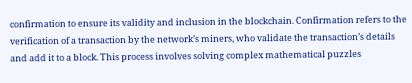confirmation to ensure its validity and inclusion in the blockchain. Confirmation refers to the verification of a transaction by the network’s miners, who validate the transaction’s details and add it to a block. This process involves solving complex mathematical puzzles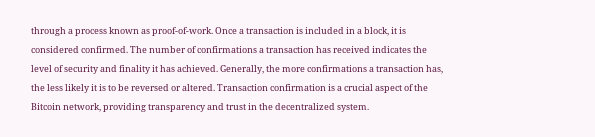through a process known as proof-of-work. Once a transaction is included in a block, it is considered confirmed. The number of confirmations a transaction has received indicates the level of security and finality it has achieved. Generally, the more confirmations a transaction has, the less likely it is to be reversed or altered. Transaction confirmation is a crucial aspect of the Bitcoin network, providing transparency and trust in the decentralized system.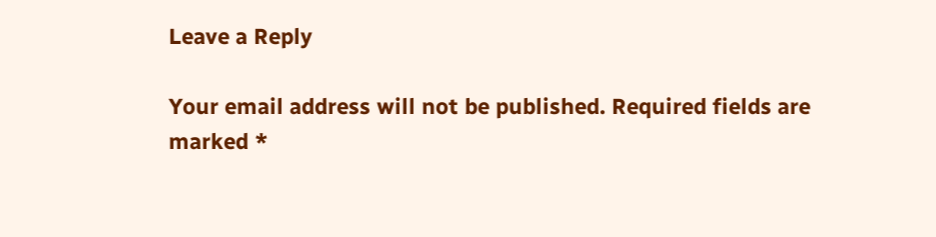Leave a Reply

Your email address will not be published. Required fields are marked *